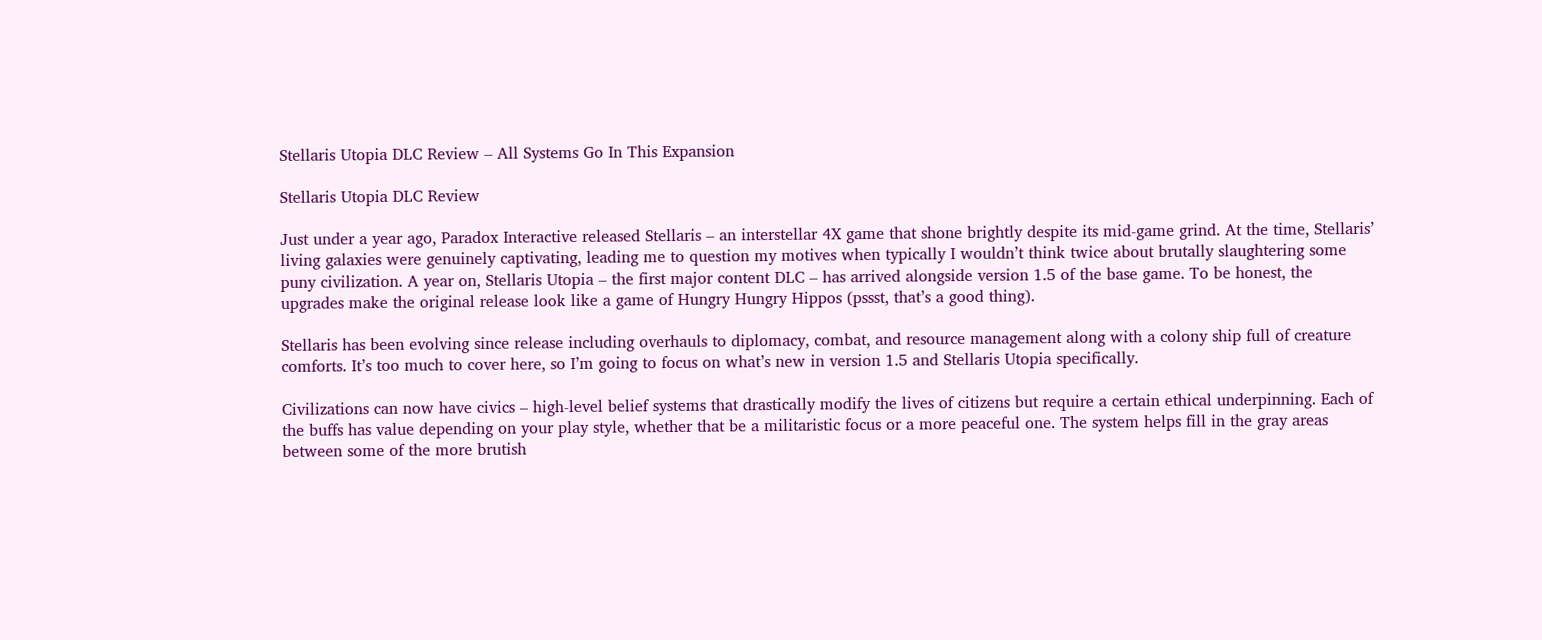Stellaris Utopia DLC Review – All Systems Go In This Expansion

Stellaris Utopia DLC Review

Just under a year ago, Paradox Interactive released Stellaris – an interstellar 4X game that shone brightly despite its mid-game grind. At the time, Stellaris’ living galaxies were genuinely captivating, leading me to question my motives when typically I wouldn’t think twice about brutally slaughtering some puny civilization. A year on, Stellaris Utopia – the first major content DLC – has arrived alongside version 1.5 of the base game. To be honest, the upgrades make the original release look like a game of Hungry Hungry Hippos (pssst, that’s a good thing).

Stellaris has been evolving since release including overhauls to diplomacy, combat, and resource management along with a colony ship full of creature comforts. It’s too much to cover here, so I’m going to focus on what’s new in version 1.5 and Stellaris Utopia specifically.

Civilizations can now have civics – high-level belief systems that drastically modify the lives of citizens but require a certain ethical underpinning. Each of the buffs has value depending on your play style, whether that be a militaristic focus or a more peaceful one. The system helps fill in the gray areas between some of the more brutish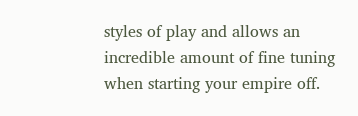styles of play and allows an incredible amount of fine tuning when starting your empire off.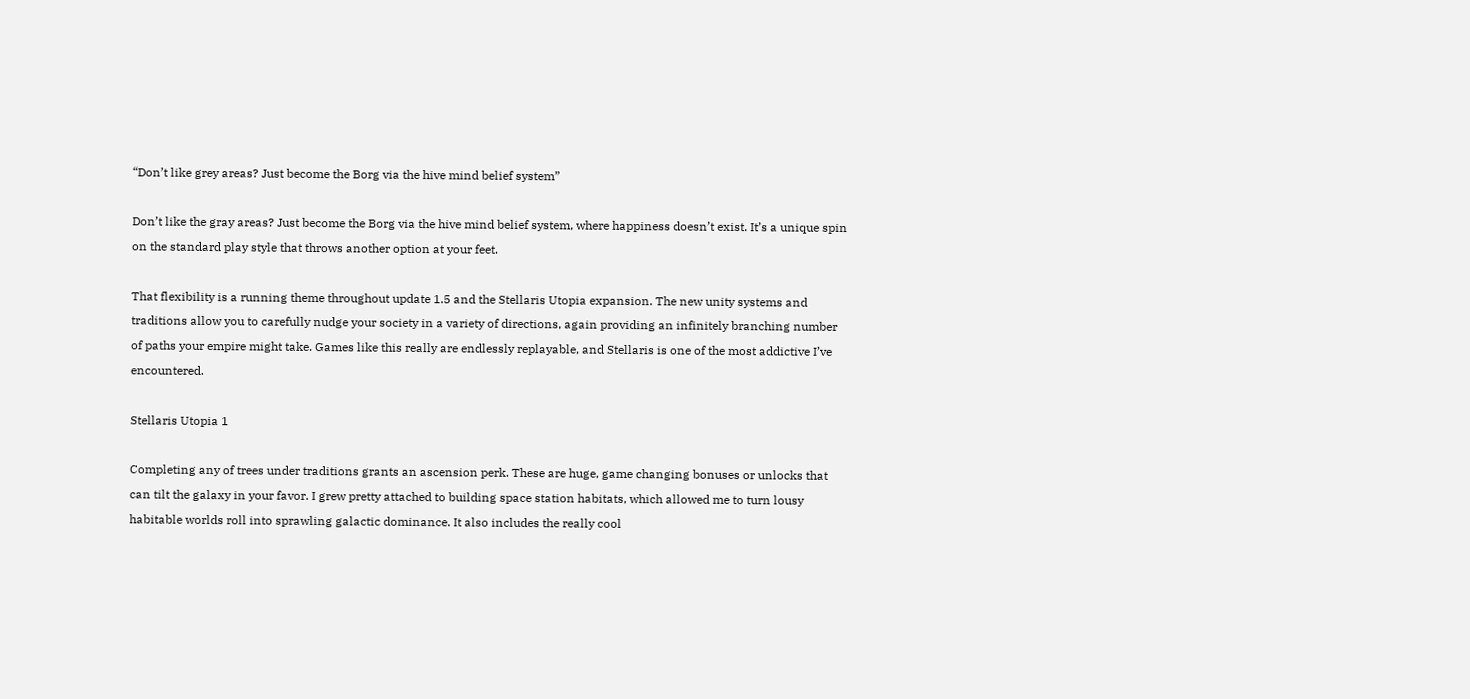“Don’t like grey areas? Just become the Borg via the hive mind belief system”

Don’t like the gray areas? Just become the Borg via the hive mind belief system, where happiness doesn’t exist. It’s a unique spin on the standard play style that throws another option at your feet.

That flexibility is a running theme throughout update 1.5 and the Stellaris Utopia expansion. The new unity systems and traditions allow you to carefully nudge your society in a variety of directions, again providing an infinitely branching number of paths your empire might take. Games like this really are endlessly replayable, and Stellaris is one of the most addictive I’ve encountered.

Stellaris Utopia 1

Completing any of trees under traditions grants an ascension perk. These are huge, game changing bonuses or unlocks that can tilt the galaxy in your favor. I grew pretty attached to building space station habitats, which allowed me to turn lousy habitable worlds roll into sprawling galactic dominance. It also includes the really cool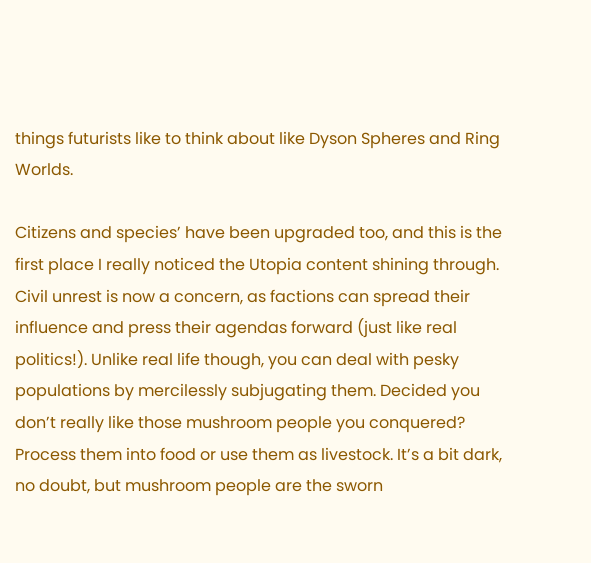things futurists like to think about like Dyson Spheres and Ring Worlds.

Citizens and species’ have been upgraded too, and this is the first place I really noticed the Utopia content shining through. Civil unrest is now a concern, as factions can spread their influence and press their agendas forward (just like real politics!). Unlike real life though, you can deal with pesky populations by mercilessly subjugating them. Decided you don’t really like those mushroom people you conquered? Process them into food or use them as livestock. It’s a bit dark, no doubt, but mushroom people are the sworn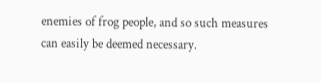enemies of frog people, and so such measures can easily be deemed necessary.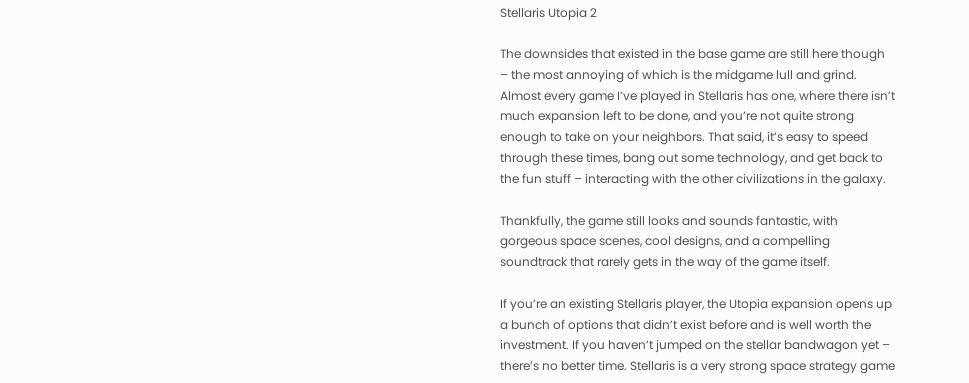Stellaris Utopia 2

The downsides that existed in the base game are still here though – the most annoying of which is the midgame lull and grind. Almost every game I’ve played in Stellaris has one, where there isn’t much expansion left to be done, and you’re not quite strong enough to take on your neighbors. That said, it’s easy to speed through these times, bang out some technology, and get back to the fun stuff – interacting with the other civilizations in the galaxy.

Thankfully, the game still looks and sounds fantastic, with gorgeous space scenes, cool designs, and a compelling soundtrack that rarely gets in the way of the game itself.

If you’re an existing Stellaris player, the Utopia expansion opens up a bunch of options that didn’t exist before and is well worth the investment. If you haven’t jumped on the stellar bandwagon yet – there’s no better time. Stellaris is a very strong space strategy game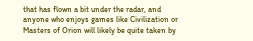that has flown a bit under the radar, and anyone who enjoys games like Civilization or Masters of Orion will likely be quite taken by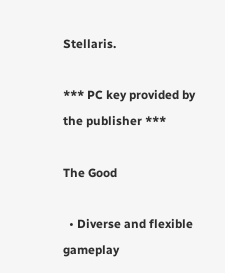Stellaris.

*** PC key provided by the publisher ***

The Good

  • Diverse and flexible gameplay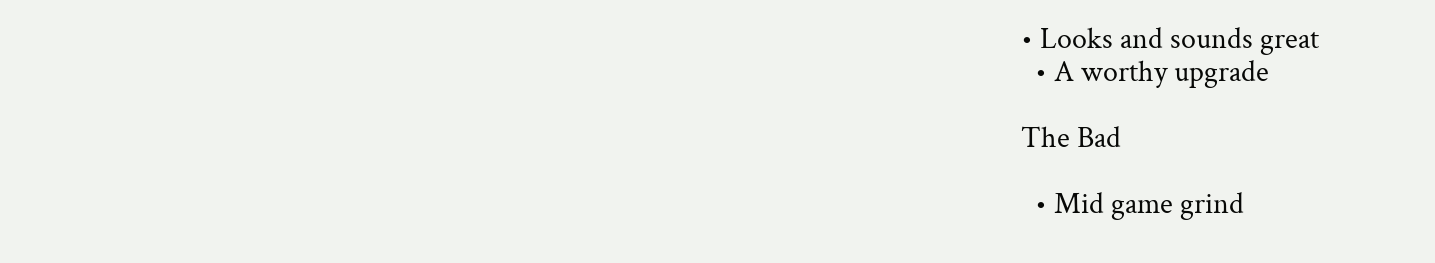• Looks and sounds great
  • A worthy upgrade

The Bad

  • Mid game grind